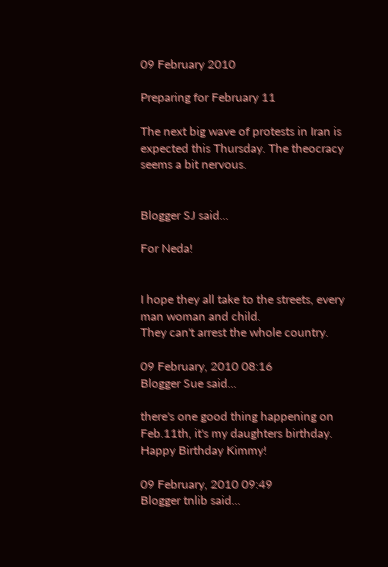09 February 2010

Preparing for February 11

The next big wave of protests in Iran is expected this Thursday. The theocracy seems a bit nervous.


Blogger SJ said...

For Neda!


I hope they all take to the streets, every man woman and child.
They can't arrest the whole country.

09 February, 2010 08:16
Blogger Sue said...

there's one good thing happening on Feb.11th, it's my daughters birthday. Happy Birthday Kimmy!

09 February, 2010 09:49
Blogger tnlib said...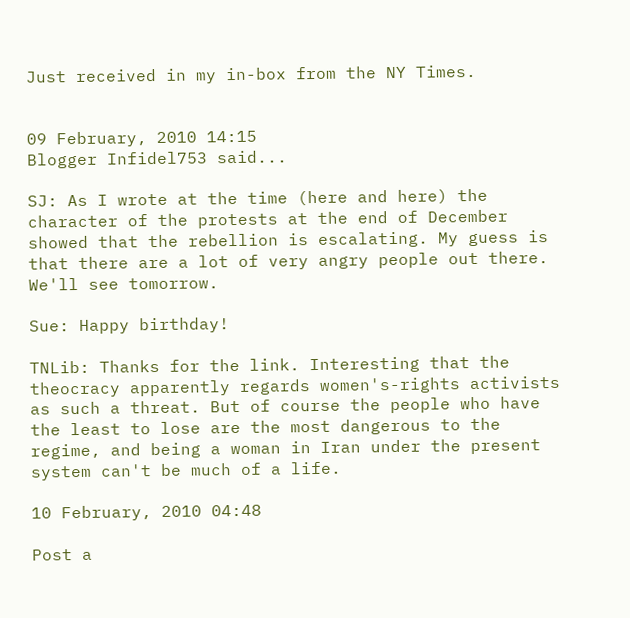Just received in my in-box from the NY Times.


09 February, 2010 14:15
Blogger Infidel753 said...

SJ: As I wrote at the time (here and here) the character of the protests at the end of December showed that the rebellion is escalating. My guess is that there are a lot of very angry people out there. We'll see tomorrow.

Sue: Happy birthday!

TNLib: Thanks for the link. Interesting that the theocracy apparently regards women's-rights activists as such a threat. But of course the people who have the least to lose are the most dangerous to the regime, and being a woman in Iran under the present system can't be much of a life.

10 February, 2010 04:48

Post a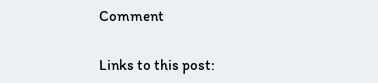Comment

Links to this post: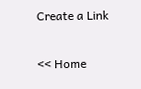Create a Link

<< Home